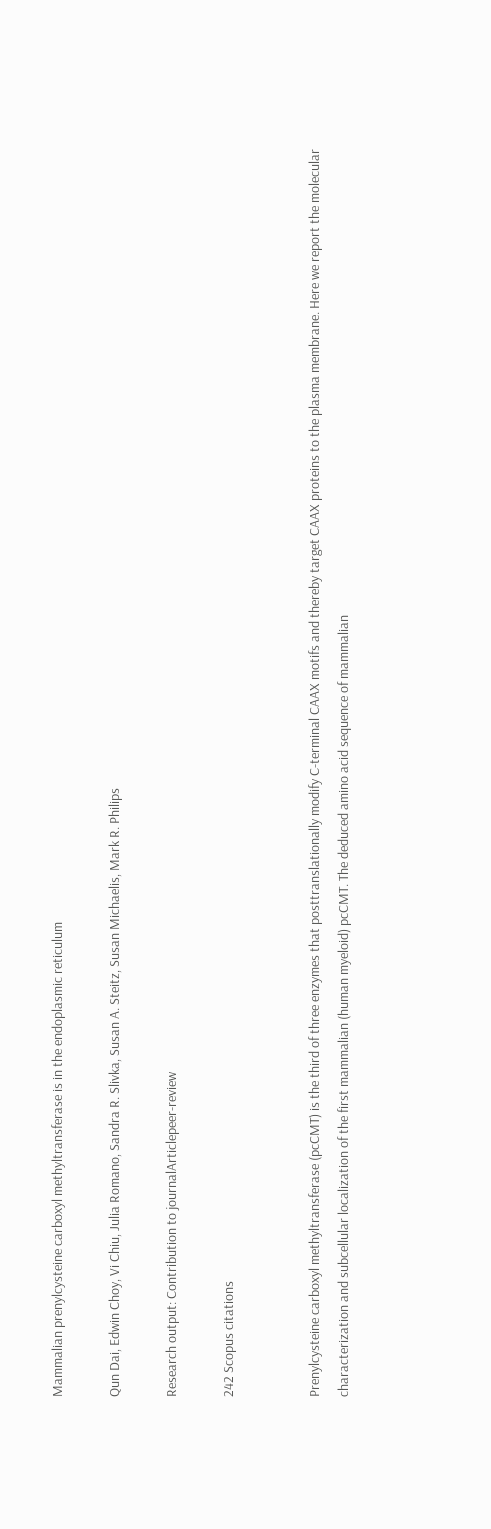Mammalian prenylcysteine carboxyl methyltransferase is in the endoplasmic reticulum

Qun Dai, Edwin Choy, Vi Chiu, Julia Romano, Sandra R. Slivka, Susan A. Steitz, Susan Michaelis, Mark R. Philips

Research output: Contribution to journalArticlepeer-review

242 Scopus citations


Prenylcysteine carboxyl methyltransferase (pcCMT) is the third of three enzymes that posttranslationally modify C-terminal CAAX motifs and thereby target CAAX proteins to the plasma membrane. Here we report the molecular characterization and subcellular localization of the first mammalian (human myeloid) pcCMT. The deduced amino acid sequence of mammalian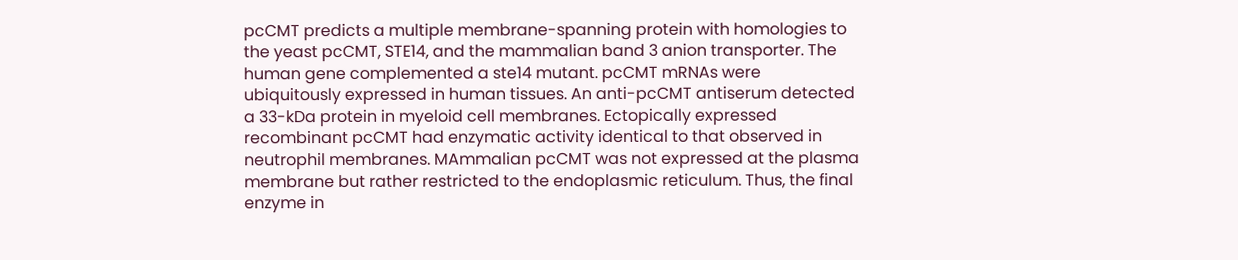pcCMT predicts a multiple membrane-spanning protein with homologies to the yeast pcCMT, STE14, and the mammalian band 3 anion transporter. The human gene complemented a ste14 mutant. pcCMT mRNAs were ubiquitously expressed in human tissues. An anti-pcCMT antiserum detected a 33-kDa protein in myeloid cell membranes. Ectopically expressed recombinant pcCMT had enzymatic activity identical to that observed in neutrophil membranes. MAmmalian pcCMT was not expressed at the plasma membrane but rather restricted to the endoplasmic reticulum. Thus, the final enzyme in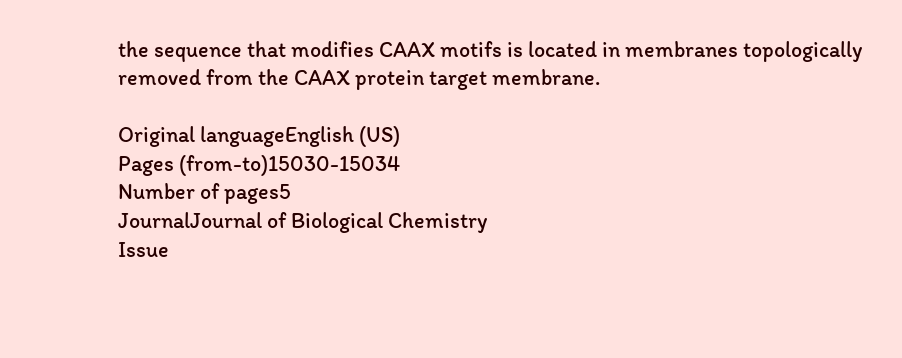the sequence that modifies CAAX motifs is located in membranes topologically removed from the CAAX protein target membrane.

Original languageEnglish (US)
Pages (from-to)15030-15034
Number of pages5
JournalJournal of Biological Chemistry
Issue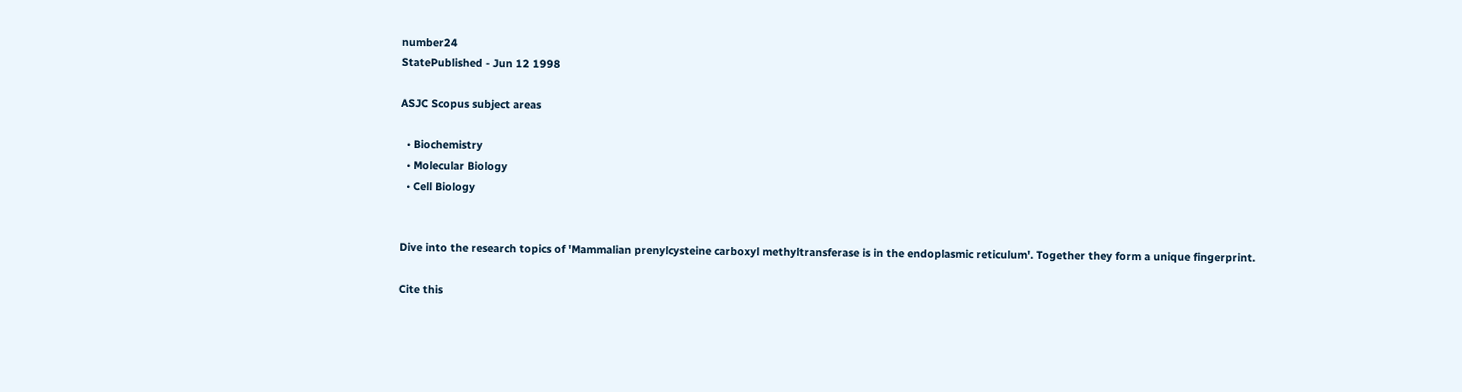number24
StatePublished - Jun 12 1998

ASJC Scopus subject areas

  • Biochemistry
  • Molecular Biology
  • Cell Biology


Dive into the research topics of 'Mammalian prenylcysteine carboxyl methyltransferase is in the endoplasmic reticulum'. Together they form a unique fingerprint.

Cite this